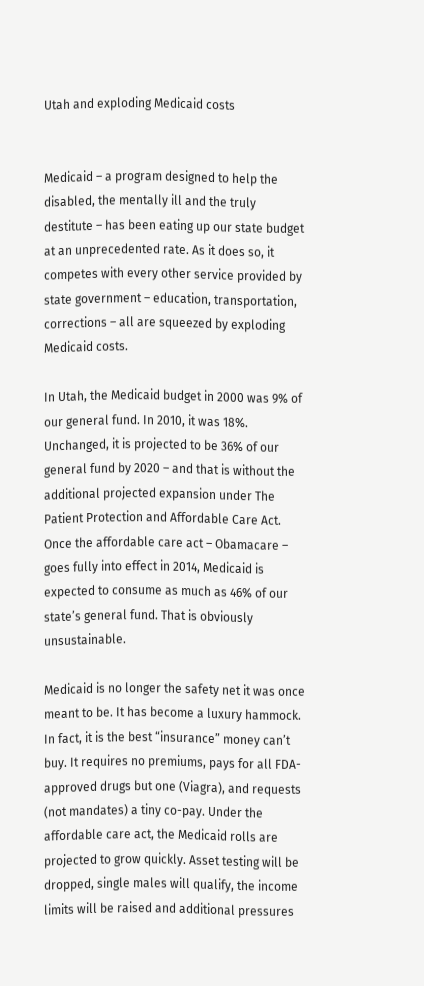Utah and exploding Medicaid costs


Medicaid – a program designed to help the disabled, the mentally ill and the truly destitute – has been eating up our state budget at an unprecedented rate. As it does so, it competes with every other service provided by state government – education, transportation, corrections – all are squeezed by exploding Medicaid costs.

In Utah, the Medicaid budget in 2000 was 9% of our general fund. In 2010, it was 18%. Unchanged, it is projected to be 36% of our general fund by 2020 – and that is without the additional projected expansion under The Patient Protection and Affordable Care Act. Once the affordable care act – Obamacare – goes fully into effect in 2014, Medicaid is expected to consume as much as 46% of our state’s general fund. That is obviously unsustainable.

Medicaid is no longer the safety net it was once meant to be. It has become a luxury hammock. In fact, it is the best “insurance” money can’t buy. It requires no premiums, pays for all FDA-approved drugs but one (Viagra), and requests (not mandates) a tiny co-pay. Under the affordable care act, the Medicaid rolls are projected to grow quickly. Asset testing will be dropped, single males will qualify, the income limits will be raised and additional pressures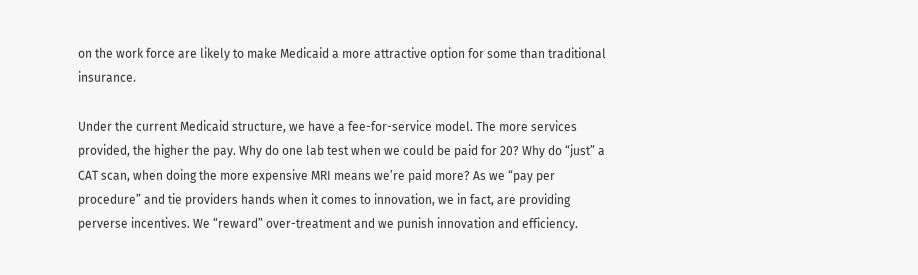on the work force are likely to make Medicaid a more attractive option for some than traditional insurance.

Under the current Medicaid structure, we have a fee-for-service model. The more services provided, the higher the pay. Why do one lab test when we could be paid for 20? Why do “just” a CAT scan, when doing the more expensive MRI means we’re paid more? As we “pay per procedure” and tie providers hands when it comes to innovation, we in fact, are providing perverse incentives. We “reward” over-treatment and we punish innovation and efficiency.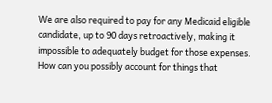We are also required to pay for any Medicaid eligible candidate, up to 90 days retroactively, making it impossible to adequately budget for those expenses. How can you possibly account for things that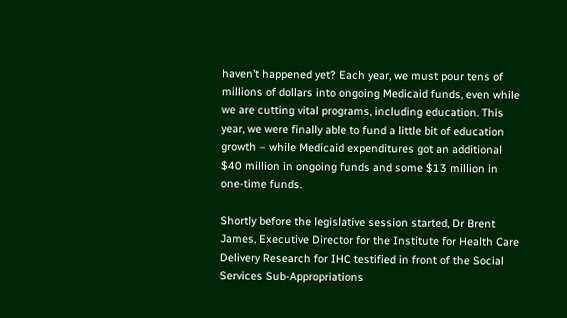haven’t happened yet? Each year, we must pour tens of millions of dollars into ongoing Medicaid funds, even while we are cutting vital programs, including education. This year, we were finally able to fund a little bit of education growth – while Medicaid expenditures got an additional $40 million in ongoing funds and some $13 million in one-time funds.

Shortly before the legislative session started, Dr Brent James, Executive Director for the Institute for Health Care Delivery Research for IHC testified in front of the Social Services Sub-Appropriations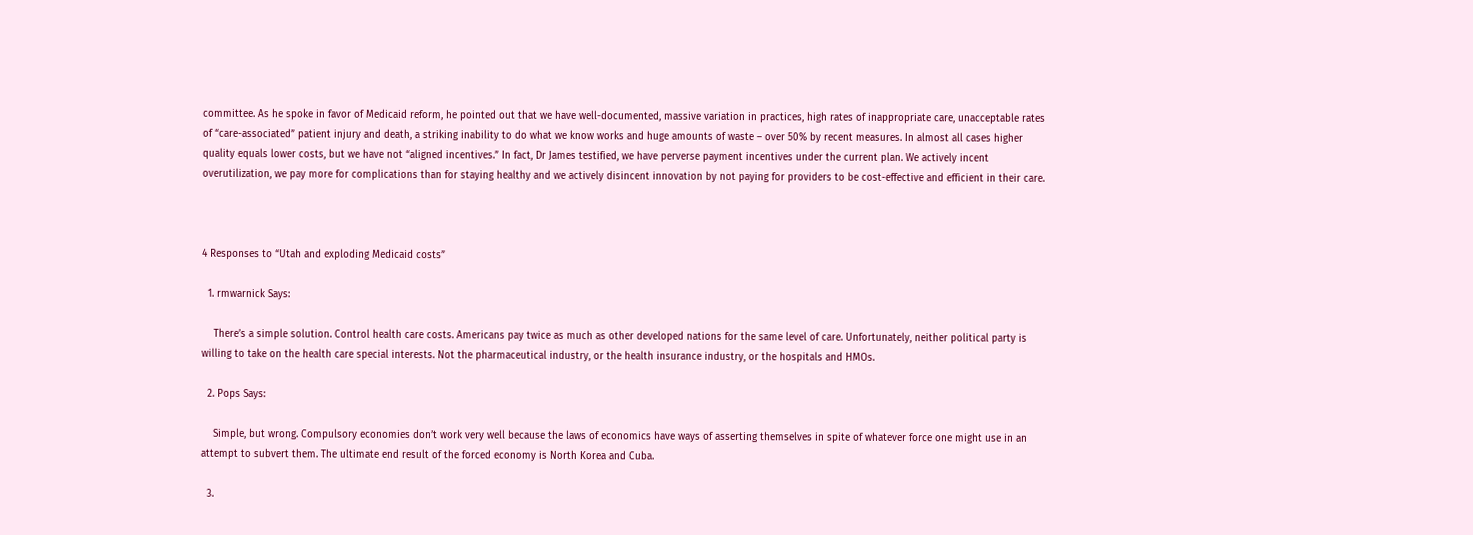committee. As he spoke in favor of Medicaid reform, he pointed out that we have well-documented, massive variation in practices, high rates of inappropriate care, unacceptable rates of “care-associated” patient injury and death, a striking inability to do what we know works and huge amounts of waste – over 50% by recent measures. In almost all cases higher quality equals lower costs, but we have not “aligned incentives.” In fact, Dr James testified, we have perverse payment incentives under the current plan. We actively incent overutilization, we pay more for complications than for staying healthy and we actively disincent innovation by not paying for providers to be cost-effective and efficient in their care.



4 Responses to “Utah and exploding Medicaid costs”

  1. rmwarnick Says:

    There’s a simple solution. Control health care costs. Americans pay twice as much as other developed nations for the same level of care. Unfortunately, neither political party is willing to take on the health care special interests. Not the pharmaceutical industry, or the health insurance industry, or the hospitals and HMOs.

  2. Pops Says:

    Simple, but wrong. Compulsory economies don’t work very well because the laws of economics have ways of asserting themselves in spite of whatever force one might use in an attempt to subvert them. The ultimate end result of the forced economy is North Korea and Cuba.

  3.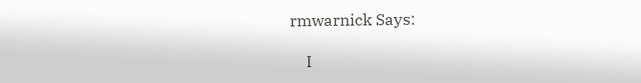rmwarnick Says:

    I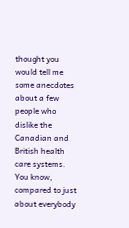thought you would tell me some anecdotes about a few people who dislike the Canadian and British health care systems. You know, compared to just about everybody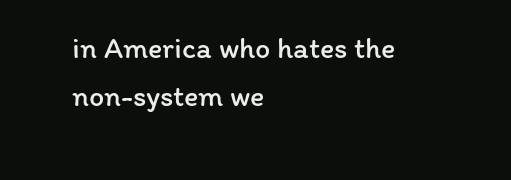in America who hates the non-system we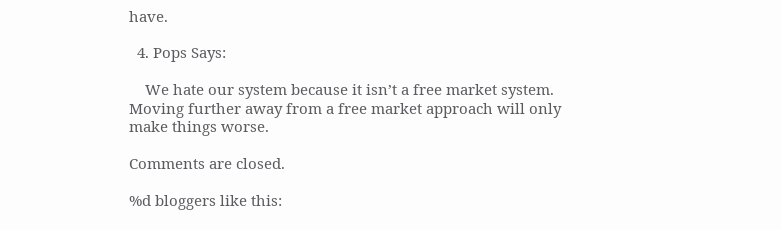have.

  4. Pops Says:

    We hate our system because it isn’t a free market system. Moving further away from a free market approach will only make things worse.

Comments are closed.

%d bloggers like this: